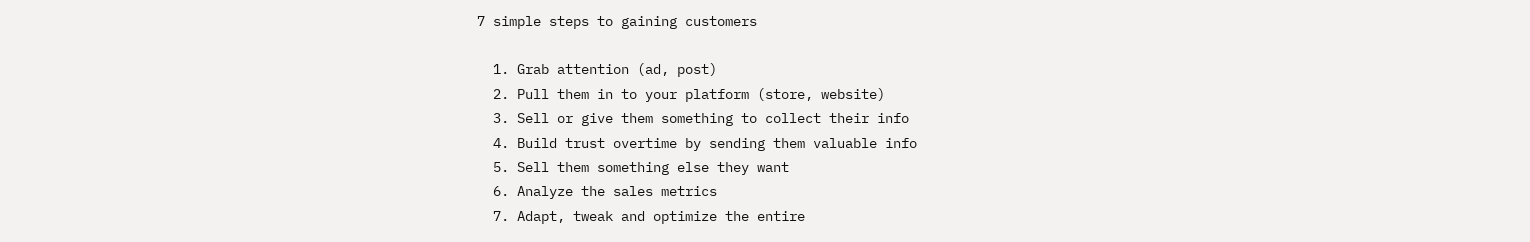7 simple steps to gaining customers

  1. Grab attention (ad, post)
  2. Pull them in to your platform (store, website)
  3. Sell or give them something to collect their info
  4. Build trust overtime by sending them valuable info
  5. Sell them something else they want
  6. Analyze the sales metrics
  7. Adapt, tweak and optimize the entire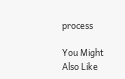process

You Might Also Like